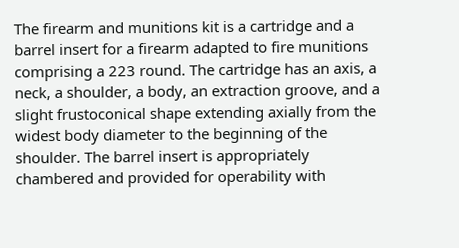The firearm and munitions kit is a cartridge and a barrel insert for a firearm adapted to fire munitions comprising a 223 round. The cartridge has an axis, a neck, a shoulder, a body, an extraction groove, and a slight frustoconical shape extending axially from the widest body diameter to the beginning of the shoulder. The barrel insert is appropriately chambered and provided for operability with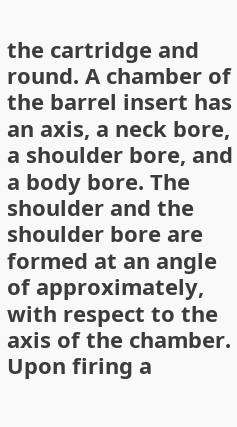the cartridge and round. A chamber of the barrel insert has an axis, a neck bore, a shoulder bore, and a body bore. The shoulder and the shoulder bore are formed at an angle of approximately, with respect to the axis of the chamber. Upon firing a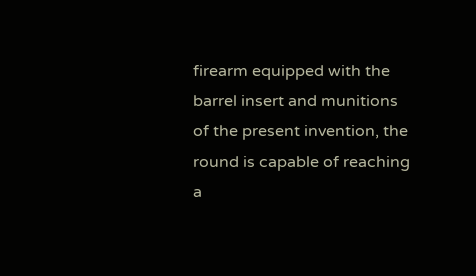firearm equipped with the barrel insert and munitions of the present invention, the round is capable of reaching a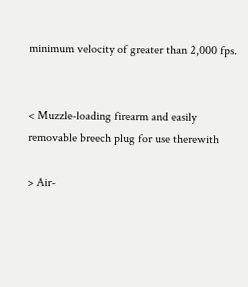minimum velocity of greater than 2,000 fps.


< Muzzle-loading firearm and easily removable breech plug for use therewith

> Air-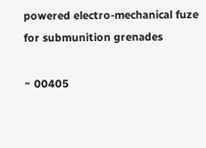powered electro-mechanical fuze for submunition grenades

~ 00405